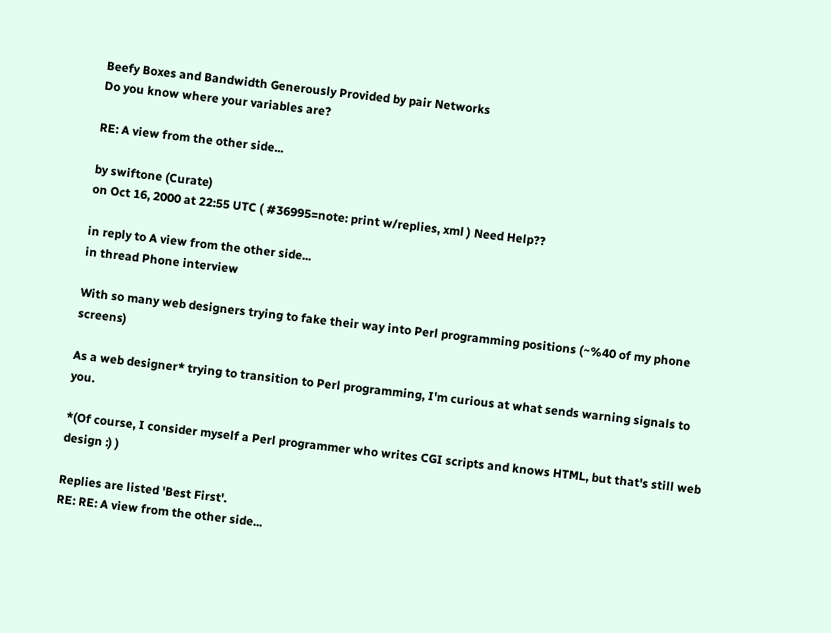Beefy Boxes and Bandwidth Generously Provided by pair Networks
Do you know where your variables are?

RE: A view from the other side...

by swiftone (Curate)
on Oct 16, 2000 at 22:55 UTC ( #36995=note: print w/replies, xml ) Need Help??

in reply to A view from the other side...
in thread Phone interview

With so many web designers trying to fake their way into Perl programming positions (~%40 of my phone screens)

As a web designer* trying to transition to Perl programming, I'm curious at what sends warning signals to you.

*(Of course, I consider myself a Perl programmer who writes CGI scripts and knows HTML, but that's still web design :) )

Replies are listed 'Best First'.
RE: RE: A view from the other side...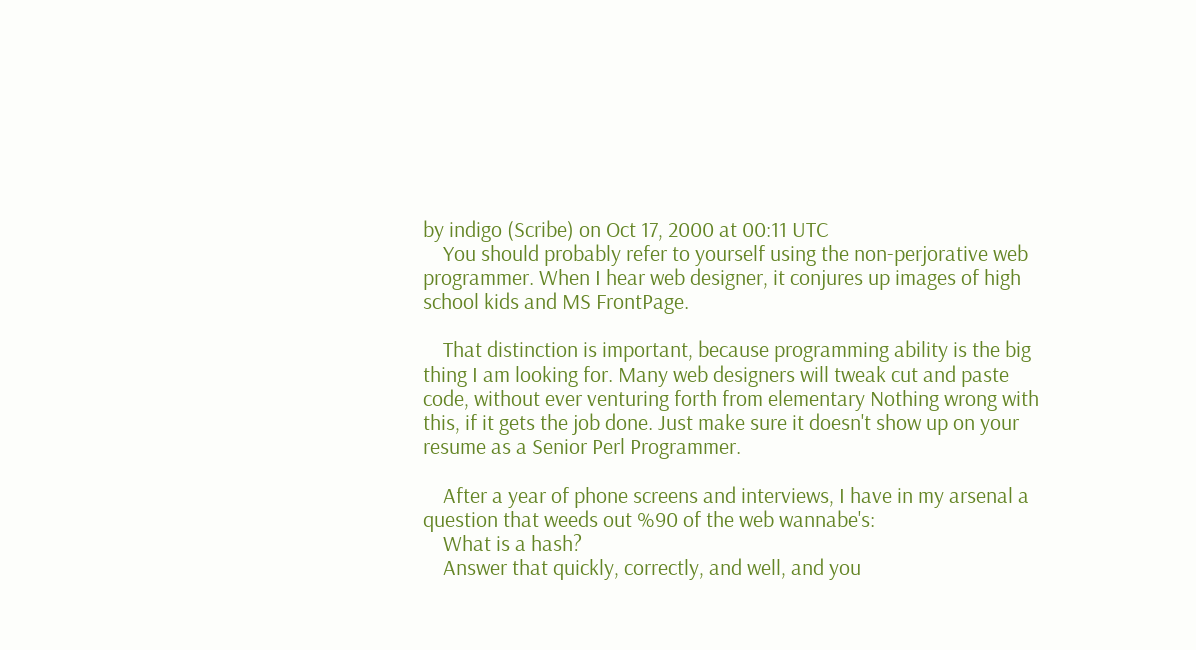by indigo (Scribe) on Oct 17, 2000 at 00:11 UTC
    You should probably refer to yourself using the non-perjorative web programmer. When I hear web designer, it conjures up images of high school kids and MS FrontPage.

    That distinction is important, because programming ability is the big thing I am looking for. Many web designers will tweak cut and paste code, without ever venturing forth from elementary Nothing wrong with this, if it gets the job done. Just make sure it doesn't show up on your resume as a Senior Perl Programmer.

    After a year of phone screens and interviews, I have in my arsenal a question that weeds out %90 of the web wannabe's:
    What is a hash?
    Answer that quickly, correctly, and well, and you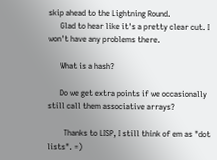skip ahead to the Lightning Round.
      Glad to hear like it's a pretty clear cut. I won't have any problems there.

      What is a hash?

      Do we get extra points if we occasionally still call them associative arrays?

        Thanks to LISP, I still think of em as "dot lists". =)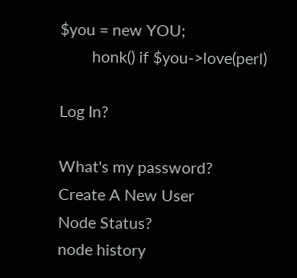$you = new YOU;
        honk() if $you->love(perl)

Log In?

What's my password?
Create A New User
Node Status?
node history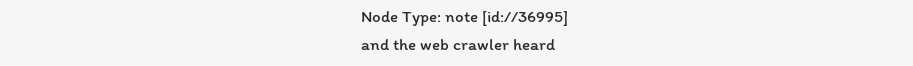Node Type: note [id://36995]
and the web crawler heard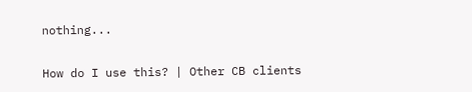nothing...

How do I use this? | Other CB clients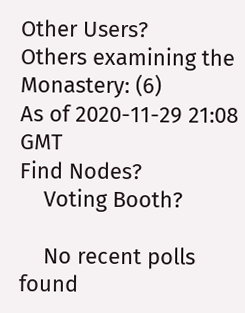Other Users?
Others examining the Monastery: (6)
As of 2020-11-29 21:08 GMT
Find Nodes?
    Voting Booth?

    No recent polls found